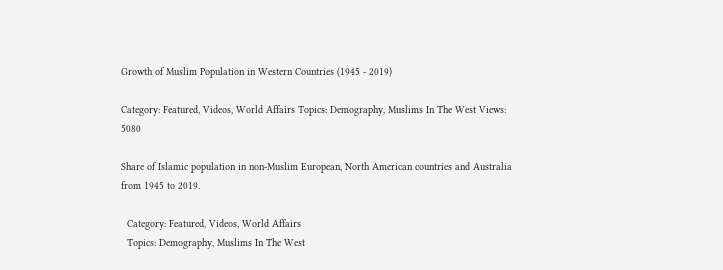Growth of Muslim Population in Western Countries (1945 - 2019)

Category: Featured, Videos, World Affairs Topics: Demography, Muslims In The West Views: 5080

Share of Islamic population in non-Muslim European, North American countries and Australia from 1945 to 2019.

  Category: Featured, Videos, World Affairs
  Topics: Demography, Muslims In The West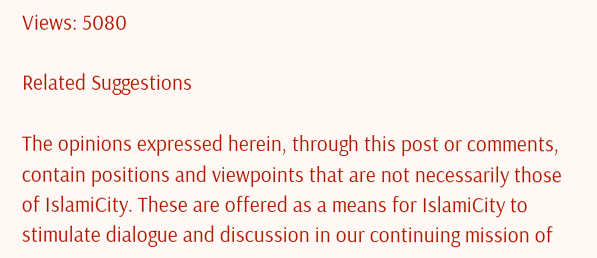Views: 5080

Related Suggestions

The opinions expressed herein, through this post or comments, contain positions and viewpoints that are not necessarily those of IslamiCity. These are offered as a means for IslamiCity to stimulate dialogue and discussion in our continuing mission of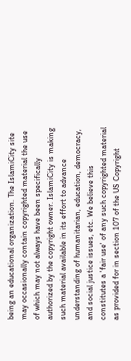being an educational organization. The IslamiCity site may occasionally contain copyrighted material the use of which may not always have been specifically authorized by the copyright owner. IslamiCity is making such material available in its effort to advance understanding of humanitarian, education, democracy, and social justice issues, etc. We believe this constitutes a 'fair use' of any such copyrighted material as provided for in section 107 of the US Copyright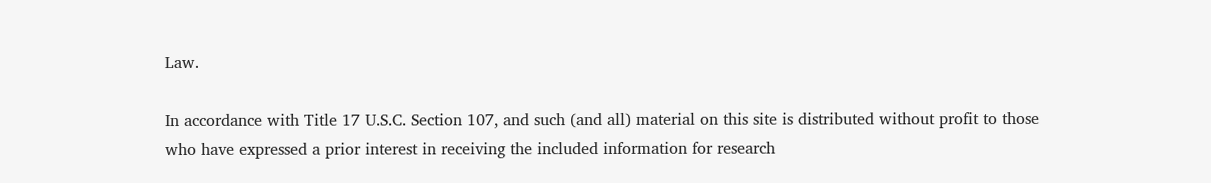Law.

In accordance with Title 17 U.S.C. Section 107, and such (and all) material on this site is distributed without profit to those who have expressed a prior interest in receiving the included information for research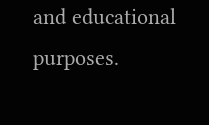and educational purposes.